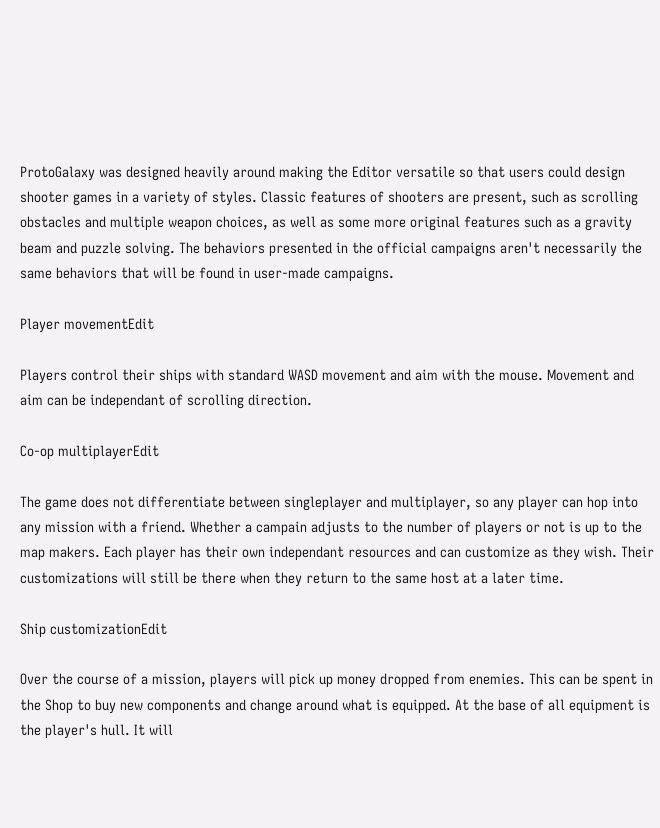ProtoGalaxy was designed heavily around making the Editor versatile so that users could design shooter games in a variety of styles. Classic features of shooters are present, such as scrolling obstacles and multiple weapon choices, as well as some more original features such as a gravity beam and puzzle solving. The behaviors presented in the official campaigns aren't necessarily the same behaviors that will be found in user-made campaigns.

Player movementEdit

Players control their ships with standard WASD movement and aim with the mouse. Movement and aim can be independant of scrolling direction.

Co-op multiplayerEdit

The game does not differentiate between singleplayer and multiplayer, so any player can hop into any mission with a friend. Whether a campain adjusts to the number of players or not is up to the map makers. Each player has their own independant resources and can customize as they wish. Their customizations will still be there when they return to the same host at a later time.

Ship customizationEdit

Over the course of a mission, players will pick up money dropped from enemies. This can be spent in the Shop to buy new components and change around what is equipped. At the base of all equipment is the player's hull. It will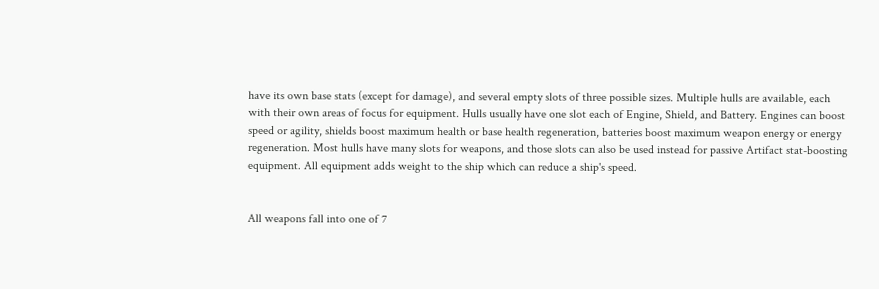have its own base stats (except for damage), and several empty slots of three possible sizes. Multiple hulls are available, each with their own areas of focus for equipment. Hulls usually have one slot each of Engine, Shield, and Battery. Engines can boost speed or agility, shields boost maximum health or base health regeneration, batteries boost maximum weapon energy or energy regeneration. Most hulls have many slots for weapons, and those slots can also be used instead for passive Artifact stat-boosting equipment. All equipment adds weight to the ship which can reduce a ship's speed.


All weapons fall into one of 7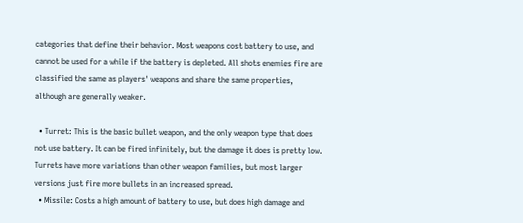categories that define their behavior. Most weapons cost battery to use, and cannot be used for a while if the battery is depleted. All shots enemies fire are classified the same as players' weapons and share the same properties, although are generally weaker.

  • Turret: This is the basic bullet weapon, and the only weapon type that does not use battery. It can be fired infinitely, but the damage it does is pretty low. Turrets have more variations than other weapon families, but most larger versions just fire more bullets in an increased spread.
  • Missile: Costs a high amount of battery to use, but does high damage and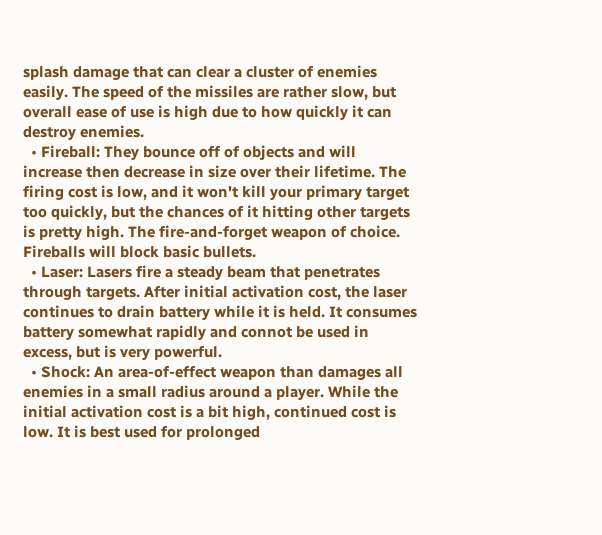splash damage that can clear a cluster of enemies easily. The speed of the missiles are rather slow, but overall ease of use is high due to how quickly it can destroy enemies.
  • Fireball: They bounce off of objects and will increase then decrease in size over their lifetime. The firing cost is low, and it won't kill your primary target too quickly, but the chances of it hitting other targets is pretty high. The fire-and-forget weapon of choice. Fireballs will block basic bullets.
  • Laser: Lasers fire a steady beam that penetrates through targets. After initial activation cost, the laser continues to drain battery while it is held. It consumes battery somewhat rapidly and connot be used in excess, but is very powerful.
  • Shock: An area-of-effect weapon than damages all enemies in a small radius around a player. While the initial activation cost is a bit high, continued cost is low. It is best used for prolonged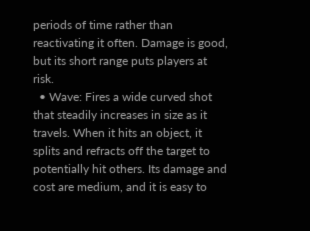periods of time rather than reactivating it often. Damage is good, but its short range puts players at risk.
  • Wave: Fires a wide curved shot that steadily increases in size as it travels. When it hits an object, it splits and refracts off the target to potentially hit others. Its damage and cost are medium, and it is easy to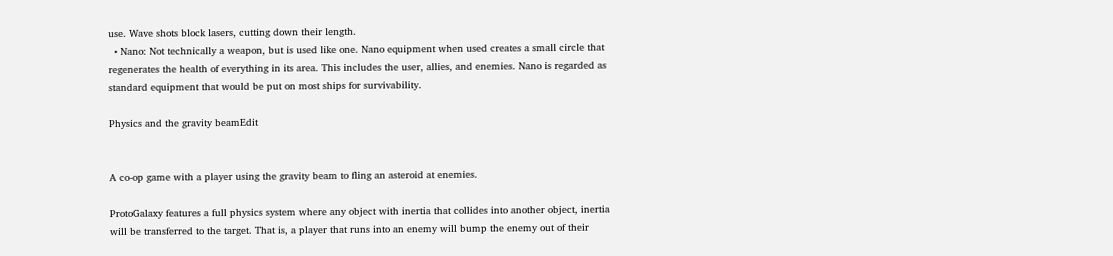use. Wave shots block lasers, cutting down their length.
  • Nano: Not technically a weapon, but is used like one. Nano equipment when used creates a small circle that regenerates the health of everything in its area. This includes the user, allies, and enemies. Nano is regarded as standard equipment that would be put on most ships for survivability.

Physics and the gravity beamEdit


A co-op game with a player using the gravity beam to fling an asteroid at enemies.

ProtoGalaxy features a full physics system where any object with inertia that collides into another object, inertia will be transferred to the target. That is, a player that runs into an enemy will bump the enemy out of their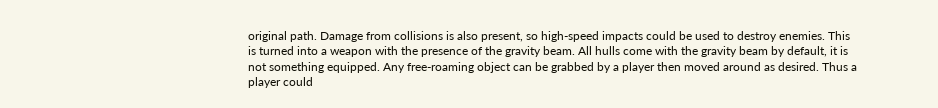original path. Damage from collisions is also present, so high-speed impacts could be used to destroy enemies. This is turned into a weapon with the presence of the gravity beam. All hulls come with the gravity beam by default, it is not something equipped. Any free-roaming object can be grabbed by a player then moved around as desired. Thus a player could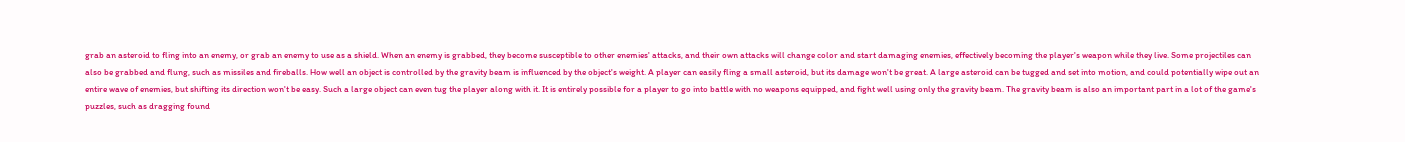grab an asteroid to fling into an enemy, or grab an enemy to use as a shield. When an enemy is grabbed, they become susceptible to other enemies' attacks, and their own attacks will change color and start damaging enemies, effectively becoming the player's weapon while they live. Some projectiles can also be grabbed and flung, such as missiles and fireballs. How well an object is controlled by the gravity beam is influenced by the object's weight. A player can easily fling a small asteroid, but its damage won't be great. A large asteroid can be tugged and set into motion, and could potentially wipe out an entire wave of enemies, but shifting its direction won't be easy. Such a large object can even tug the player along with it. It is entirely possible for a player to go into battle with no weapons equipped, and fight well using only the gravity beam. The gravity beam is also an important part in a lot of the game's puzzles, such as dragging found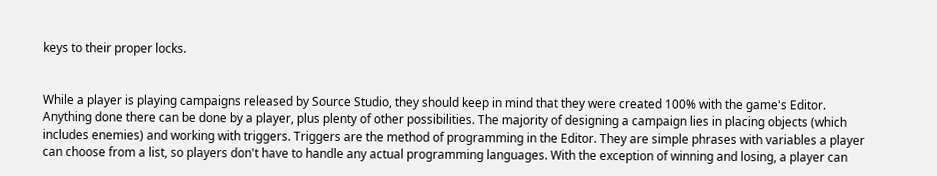keys to their proper locks.


While a player is playing campaigns released by Source Studio, they should keep in mind that they were created 100% with the game's Editor. Anything done there can be done by a player, plus plenty of other possibilities. The majority of designing a campaign lies in placing objects (which includes enemies) and working with triggers. Triggers are the method of programming in the Editor. They are simple phrases with variables a player can choose from a list, so players don't have to handle any actual programming languages. With the exception of winning and losing, a player can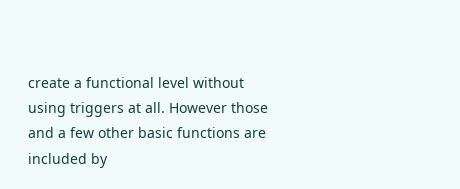create a functional level without using triggers at all. However those and a few other basic functions are included by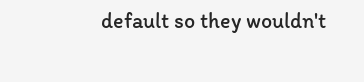default so they wouldn't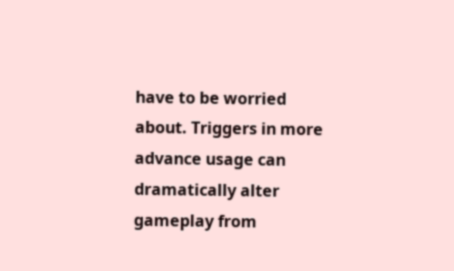have to be worried about. Triggers in more advance usage can dramatically alter gameplay from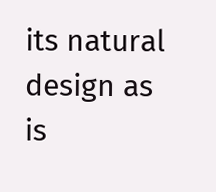its natural design as is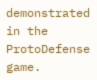demonstrated in the ProtoDefense game.